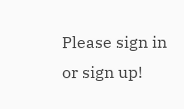Please sign in or sign up!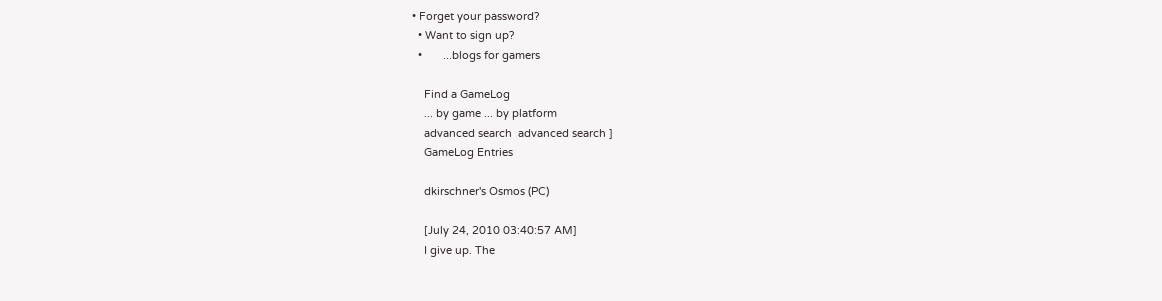• Forget your password?
  • Want to sign up?
  •       ...blogs for gamers

    Find a GameLog
    ... by game ... by platform
    advanced search  advanced search ]
    GameLog Entries

    dkirschner's Osmos (PC)

    [July 24, 2010 03:40:57 AM]
    I give up. The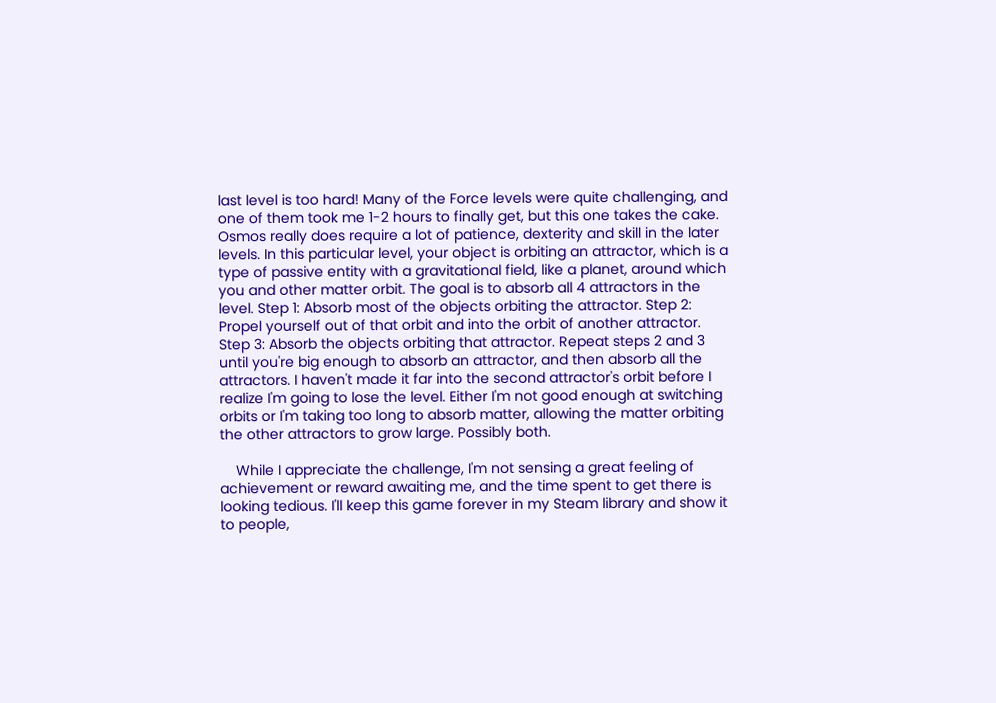last level is too hard! Many of the Force levels were quite challenging, and one of them took me 1-2 hours to finally get, but this one takes the cake. Osmos really does require a lot of patience, dexterity and skill in the later levels. In this particular level, your object is orbiting an attractor, which is a type of passive entity with a gravitational field, like a planet, around which you and other matter orbit. The goal is to absorb all 4 attractors in the level. Step 1: Absorb most of the objects orbiting the attractor. Step 2: Propel yourself out of that orbit and into the orbit of another attractor. Step 3: Absorb the objects orbiting that attractor. Repeat steps 2 and 3 until you're big enough to absorb an attractor, and then absorb all the attractors. I haven't made it far into the second attractor's orbit before I realize I'm going to lose the level. Either I'm not good enough at switching orbits or I'm taking too long to absorb matter, allowing the matter orbiting the other attractors to grow large. Possibly both.

    While I appreciate the challenge, I'm not sensing a great feeling of achievement or reward awaiting me, and the time spent to get there is looking tedious. I'll keep this game forever in my Steam library and show it to people,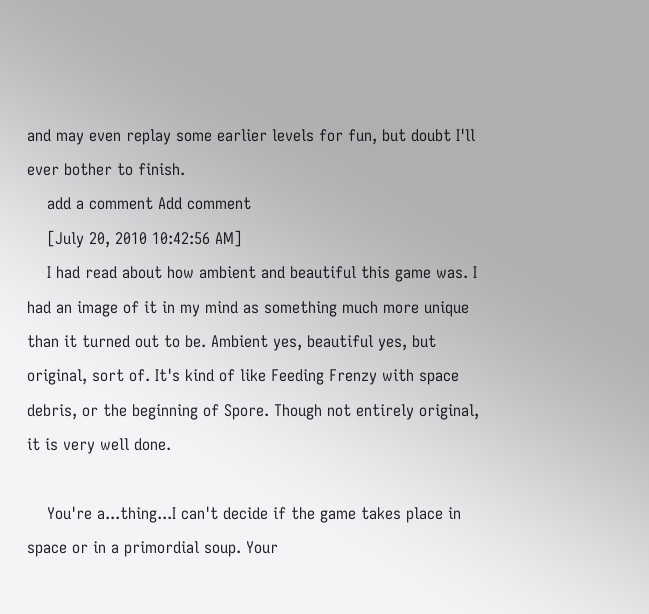and may even replay some earlier levels for fun, but doubt I'll ever bother to finish.
    add a comment Add comment
    [July 20, 2010 10:42:56 AM]
    I had read about how ambient and beautiful this game was. I had an image of it in my mind as something much more unique than it turned out to be. Ambient yes, beautiful yes, but original, sort of. It's kind of like Feeding Frenzy with space debris, or the beginning of Spore. Though not entirely original, it is very well done.

    You're a...thing...I can't decide if the game takes place in space or in a primordial soup. Your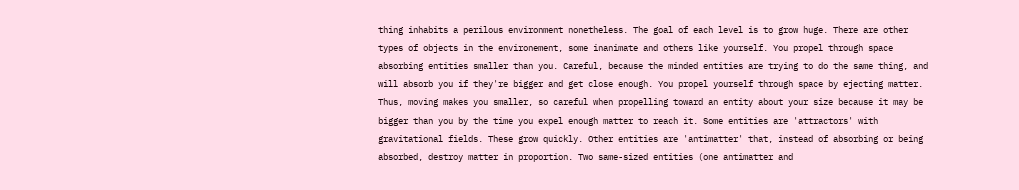thing inhabits a perilous environment nonetheless. The goal of each level is to grow huge. There are other types of objects in the environement, some inanimate and others like yourself. You propel through space absorbing entities smaller than you. Careful, because the minded entities are trying to do the same thing, and will absorb you if they're bigger and get close enough. You propel yourself through space by ejecting matter. Thus, moving makes you smaller, so careful when propelling toward an entity about your size because it may be bigger than you by the time you expel enough matter to reach it. Some entities are 'attractors' with gravitational fields. These grow quickly. Other entities are 'antimatter' that, instead of absorbing or being absorbed, destroy matter in proportion. Two same-sized entities (one antimatter and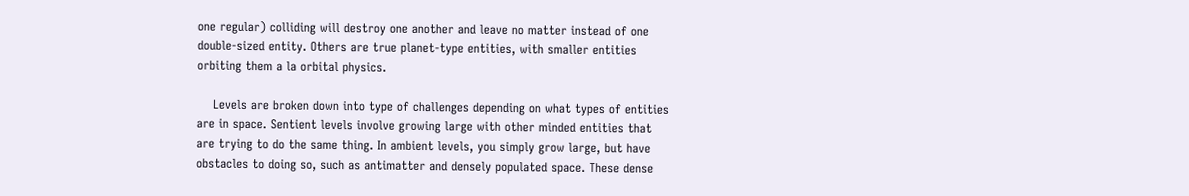one regular) colliding will destroy one another and leave no matter instead of one double-sized entity. Others are true planet-type entities, with smaller entities orbiting them a la orbital physics.

    Levels are broken down into type of challenges depending on what types of entities are in space. Sentient levels involve growing large with other minded entities that are trying to do the same thing. In ambient levels, you simply grow large, but have obstacles to doing so, such as antimatter and densely populated space. These dense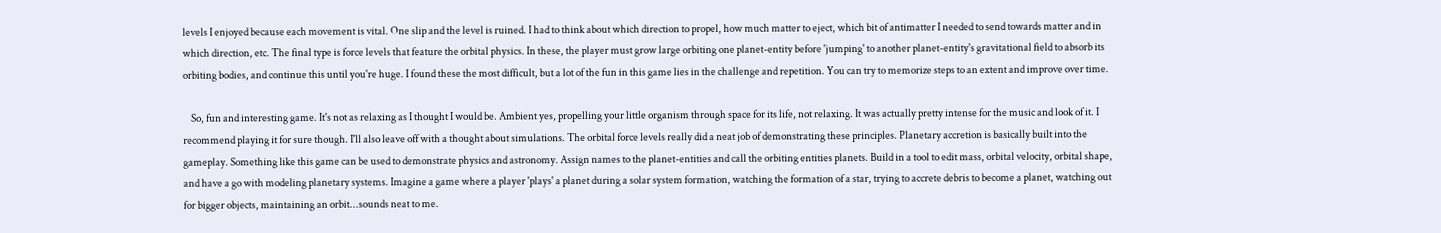levels I enjoyed because each movement is vital. One slip and the level is ruined. I had to think about which direction to propel, how much matter to eject, which bit of antimatter I needed to send towards matter and in which direction, etc. The final type is force levels that feature the orbital physics. In these, the player must grow large orbiting one planet-entity before 'jumping' to another planet-entity's gravitational field to absorb its orbiting bodies, and continue this until you're huge. I found these the most difficult, but a lot of the fun in this game lies in the challenge and repetition. You can try to memorize steps to an extent and improve over time.

    So, fun and interesting game. It's not as relaxing as I thought I would be. Ambient yes, propelling your little organism through space for its life, not relaxing. It was actually pretty intense for the music and look of it. I recommend playing it for sure though. I'll also leave off with a thought about simulations. The orbital force levels really did a neat job of demonstrating these principles. Planetary accretion is basically built into the gameplay. Something like this game can be used to demonstrate physics and astronomy. Assign names to the planet-entities and call the orbiting entities planets. Build in a tool to edit mass, orbital velocity, orbital shape, and have a go with modeling planetary systems. Imagine a game where a player 'plays' a planet during a solar system formation, watching the formation of a star, trying to accrete debris to become a planet, watching out for bigger objects, maintaining an orbit...sounds neat to me.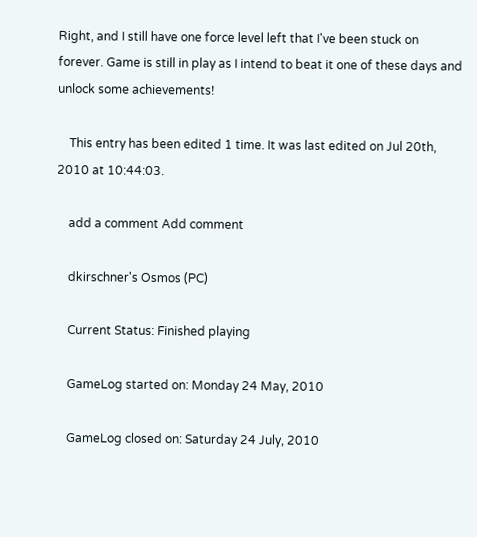Right, and I still have one force level left that I've been stuck on forever. Game is still in play as I intend to beat it one of these days and unlock some achievements!

    This entry has been edited 1 time. It was last edited on Jul 20th, 2010 at 10:44:03.

    add a comment Add comment

    dkirschner's Osmos (PC)

    Current Status: Finished playing

    GameLog started on: Monday 24 May, 2010

    GameLog closed on: Saturday 24 July, 2010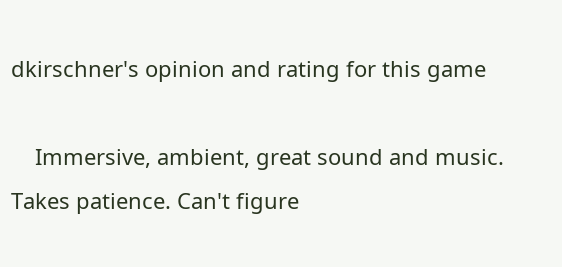dkirschner's opinion and rating for this game

    Immersive, ambient, great sound and music. Takes patience. Can't figure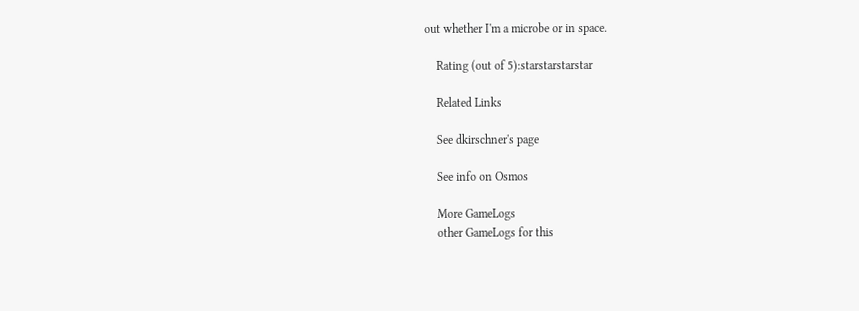out whether I'm a microbe or in space.

    Rating (out of 5):starstarstarstar

    Related Links

    See dkirschner's page

    See info on Osmos

    More GameLogs
    other GameLogs for this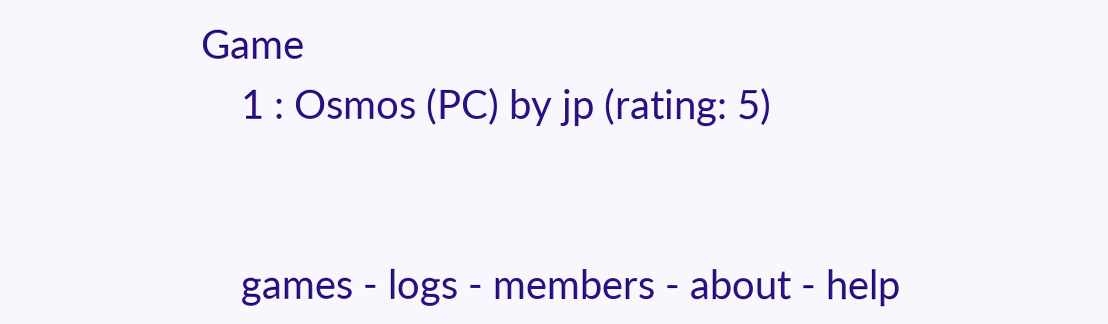Game
    1 : Osmos (PC) by jp (rating: 5)


    games - logs - members - about - help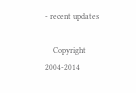- recent updates

    Copyright 2004-2014